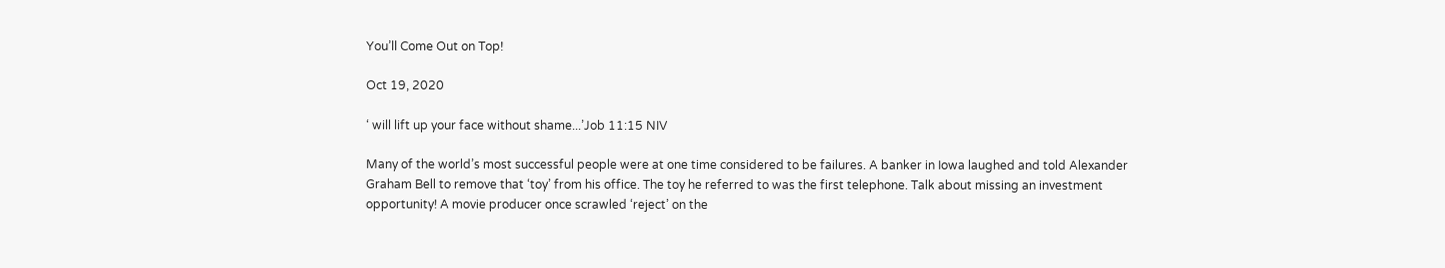You’ll Come Out on Top!

Oct 19, 2020

‘ will lift up your face without shame...’Job 11:15 NIV

Many of the world’s most successful people were at one time considered to be failures. A banker in Iowa laughed and told Alexander Graham Bell to remove that ‘toy’ from his office. The toy he referred to was the first telephone. Talk about missing an investment opportunity! A movie producer once scrawled ‘reject’ on the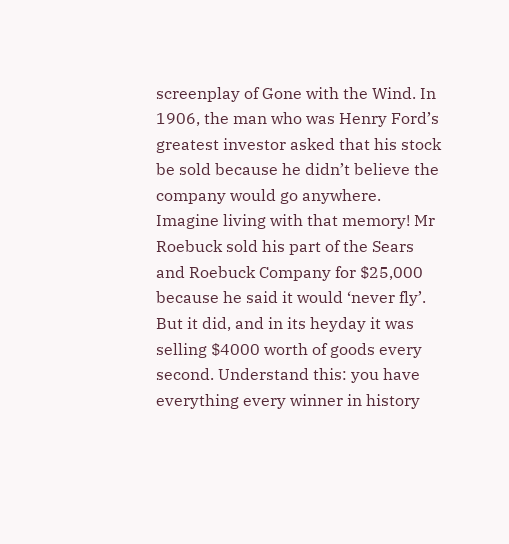screenplay of Gone with the Wind. In 1906, the man who was Henry Ford’s greatest investor asked that his stock be sold because he didn’t believe the company would go anywhere. Imagine living with that memory! Mr Roebuck sold his part of the Sears and Roebuck Company for $25,000 because he said it would ‘never fly’. But it did, and in its heyday it was selling $4000 worth of goods every second. Understand this: you have everything every winner in history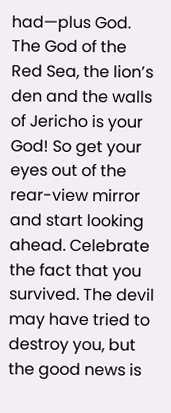had—plus God. The God of the Red Sea, the lion’s den and the walls of Jericho is your God! So get your eyes out of the rear-view mirror and start looking ahead. Celebrate the fact that you survived. The devil may have tried to destroy you, but the good news is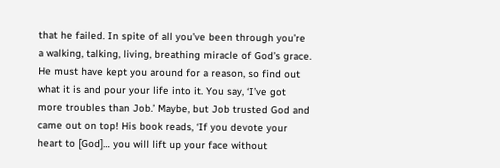that he failed. In spite of all you’ve been through you’re a walking, talking, living, breathing miracle of God’s grace. He must have kept you around for a reason, so find out what it is and pour your life into it. You say, ‘I’ve got more troubles than Job.’ Maybe, but Job trusted God and came out on top! His book reads, ‘If you devote your heart to [God]… you will lift up your face without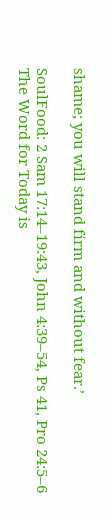shame; you will stand firm and without fear.’

SoulFood: 2 Sam 17:14–19:43, John 4:39–54, Ps 41, Pro 24:5–6
The Word for Today is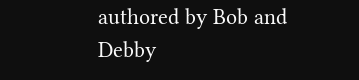authored by Bob and Debby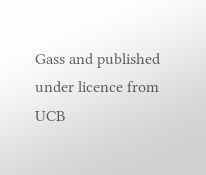Gass and published under licence from UCB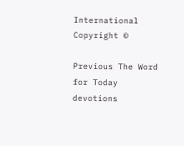International Copyright ©

Previous The Word for Today devotions